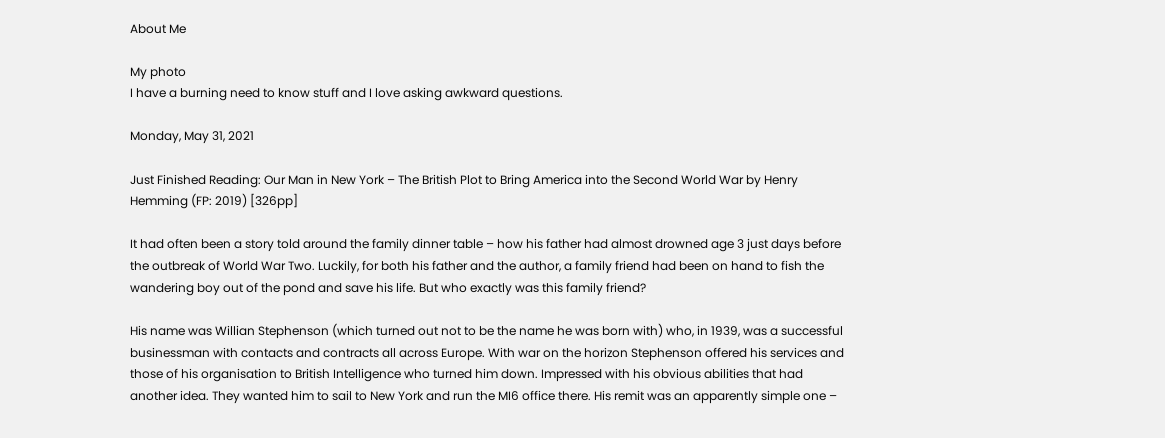About Me

My photo
I have a burning need to know stuff and I love asking awkward questions.

Monday, May 31, 2021

Just Finished Reading: Our Man in New York – The British Plot to Bring America into the Second World War by Henry Hemming (FP: 2019) [326pp]

It had often been a story told around the family dinner table – how his father had almost drowned age 3 just days before the outbreak of World War Two. Luckily, for both his father and the author, a family friend had been on hand to fish the wandering boy out of the pond and save his life. But who exactly was this family friend?

His name was Willian Stephenson (which turned out not to be the name he was born with) who, in 1939, was a successful businessman with contacts and contracts all across Europe. With war on the horizon Stephenson offered his services and those of his organisation to British Intelligence who turned him down. Impressed with his obvious abilities that had another idea. They wanted him to sail to New York and run the MI6 office there. His remit was an apparently simple one –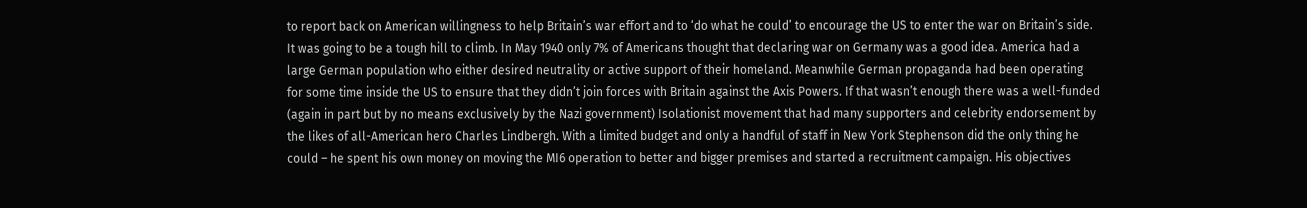to report back on American willingness to help Britain’s war effort and to ‘do what he could’ to encourage the US to enter the war on Britain’s side. It was going to be a tough hill to climb. In May 1940 only 7% of Americans thought that declaring war on Germany was a good idea. America had a large German population who either desired neutrality or active support of their homeland. Meanwhile German propaganda had been operating for some time inside the US to ensure that they didn’t join forces with Britain against the Axis Powers. If that wasn’t enough there was a well-funded (again in part but by no means exclusively by the Nazi government) Isolationist movement that had many supporters and celebrity endorsement by the likes of all-American hero Charles Lindbergh. With a limited budget and only a handful of staff in New York Stephenson did the only thing he could – he spent his own money on moving the MI6 operation to better and bigger premises and started a recruitment campaign. His objectives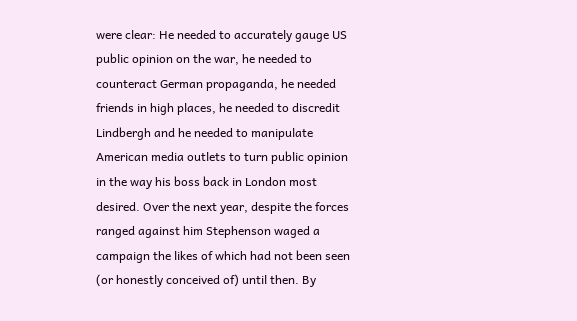were clear: He needed to accurately gauge US public opinion on the war, he needed to counteract German propaganda, he needed friends in high places, he needed to discredit Lindbergh and he needed to manipulate American media outlets to turn public opinion in the way his boss back in London most desired. Over the next year, despite the forces ranged against him Stephenson waged a campaign the likes of which had not been seen (or honestly conceived of) until then. By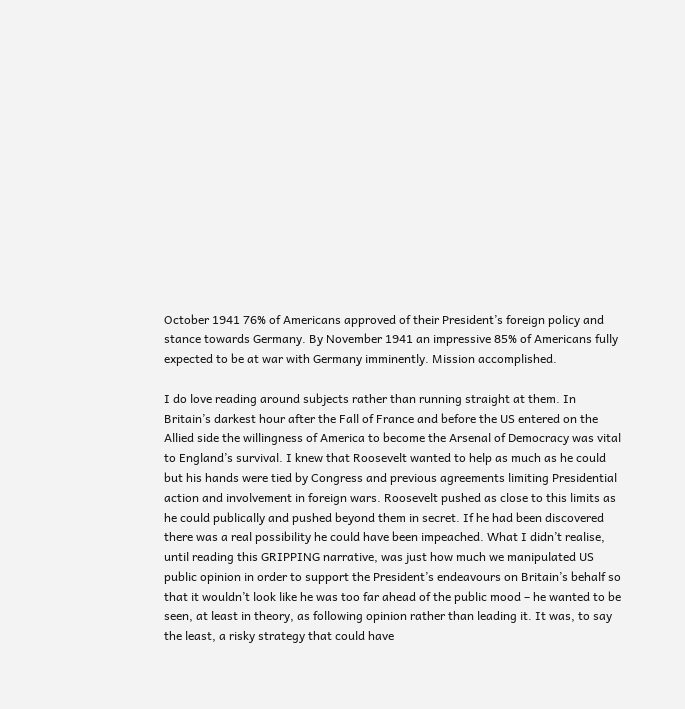October 1941 76% of Americans approved of their President’s foreign policy and stance towards Germany. By November 1941 an impressive 85% of Americans fully expected to be at war with Germany imminently. Mission accomplished.

I do love reading around subjects rather than running straight at them. In Britain’s darkest hour after the Fall of France and before the US entered on the Allied side the willingness of America to become the Arsenal of Democracy was vital to England’s survival. I knew that Roosevelt wanted to help as much as he could but his hands were tied by Congress and previous agreements limiting Presidential action and involvement in foreign wars. Roosevelt pushed as close to this limits as he could publically and pushed beyond them in secret. If he had been discovered there was a real possibility he could have been impeached. What I didn’t realise, until reading this GRIPPING narrative, was just how much we manipulated US public opinion in order to support the President’s endeavours on Britain’s behalf so that it wouldn’t look like he was too far ahead of the public mood – he wanted to be seen, at least in theory, as following opinion rather than leading it. It was, to say the least, a risky strategy that could have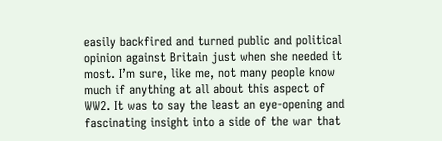easily backfired and turned public and political opinion against Britain just when she needed it most. I’m sure, like me, not many people know much if anything at all about this aspect of WW2. It was to say the least an eye-opening and fascinating insight into a side of the war that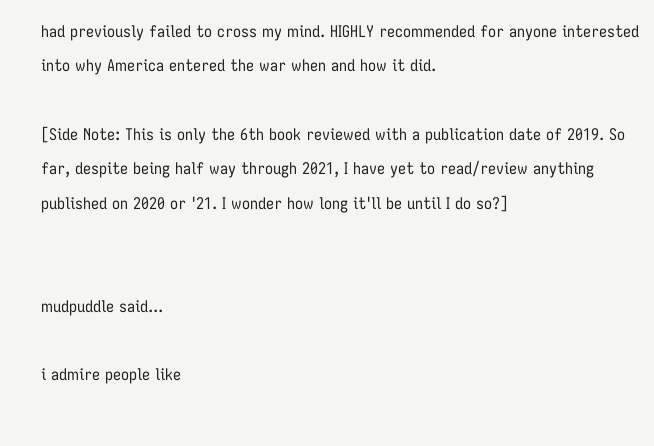had previously failed to cross my mind. HIGHLY recommended for anyone interested into why America entered the war when and how it did.

[Side Note: This is only the 6th book reviewed with a publication date of 2019. So far, despite being half way through 2021, I have yet to read/review anything published on 2020 or '21. I wonder how long it'll be until I do so?]


mudpuddle said...

i admire people like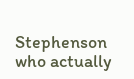Stephenson who actually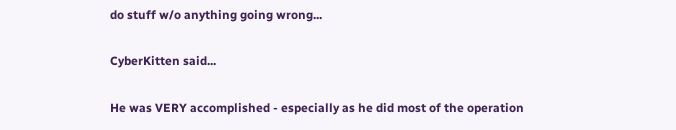do stuff w/o anything going wrong...

CyberKitten said...

He was VERY accomplished - especially as he did most of the operation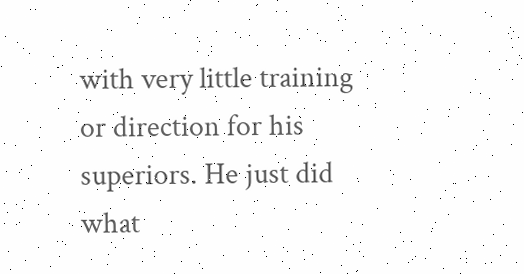with very little training or direction for his superiors. He just did what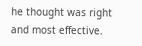he thought was right and most effective.